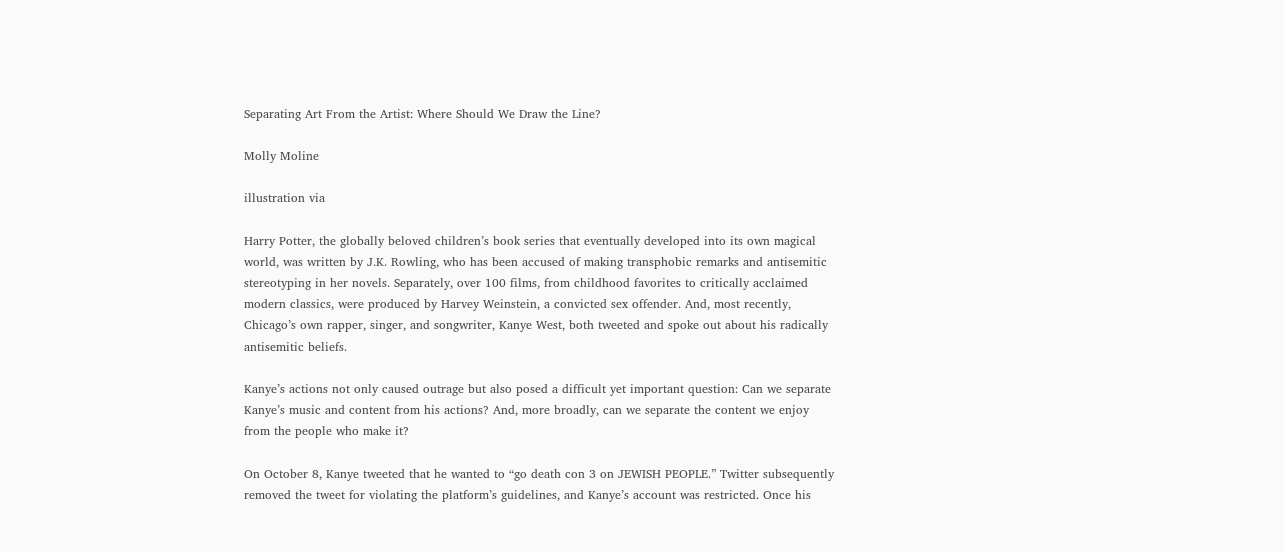Separating Art From the Artist: Where Should We Draw the Line?

Molly Moline

illustration via

Harry Potter, the globally beloved children’s book series that eventually developed into its own magical world, was written by J.K. Rowling, who has been accused of making transphobic remarks and antisemitic stereotyping in her novels. Separately, over 100 films, from childhood favorites to critically acclaimed modern classics, were produced by Harvey Weinstein, a convicted sex offender. And, most recently, Chicago’s own rapper, singer, and songwriter, Kanye West, both tweeted and spoke out about his radically antisemitic beliefs.

Kanye’s actions not only caused outrage but also posed a difficult yet important question: Can we separate Kanye’s music and content from his actions? And, more broadly, can we separate the content we enjoy from the people who make it?

On October 8, Kanye tweeted that he wanted to “go death con 3 on JEWISH PEOPLE.” Twitter subsequently removed the tweet for violating the platform’s guidelines, and Kanye’s account was restricted. Once his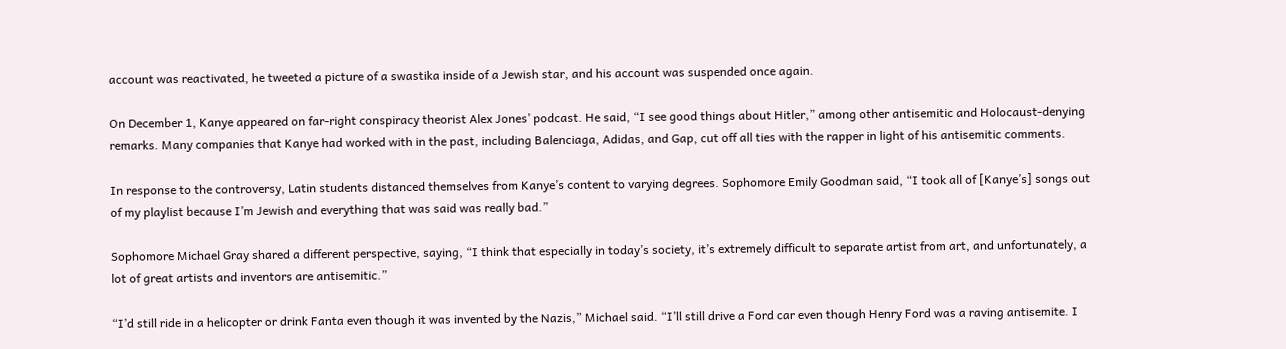account was reactivated, he tweeted a picture of a swastika inside of a Jewish star, and his account was suspended once again.

On December 1, Kanye appeared on far-right conspiracy theorist Alex Jones’ podcast. He said, “I see good things about Hitler,” among other antisemitic and Holocaust-denying remarks. Many companies that Kanye had worked with in the past, including Balenciaga, Adidas, and Gap, cut off all ties with the rapper in light of his antisemitic comments.

In response to the controversy, Latin students distanced themselves from Kanye’s content to varying degrees. Sophomore Emily Goodman said, “I took all of [Kanye’s] songs out of my playlist because I’m Jewish and everything that was said was really bad.”

Sophomore Michael Gray shared a different perspective, saying, “I think that especially in today’s society, it’s extremely difficult to separate artist from art, and unfortunately, a lot of great artists and inventors are antisemitic.”

“I’d still ride in a helicopter or drink Fanta even though it was invented by the Nazis,” Michael said. “I’ll still drive a Ford car even though Henry Ford was a raving antisemite. I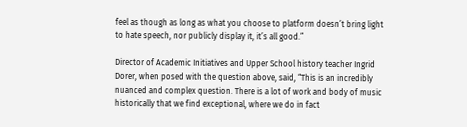feel as though as long as what you choose to platform doesn’t bring light to hate speech, nor publicly display it, it’s all good.”

Director of Academic Initiatives and Upper School history teacher Ingrid Dorer, when posed with the question above, said, “This is an incredibly nuanced and complex question. There is a lot of work and body of music historically that we find exceptional, where we do in fact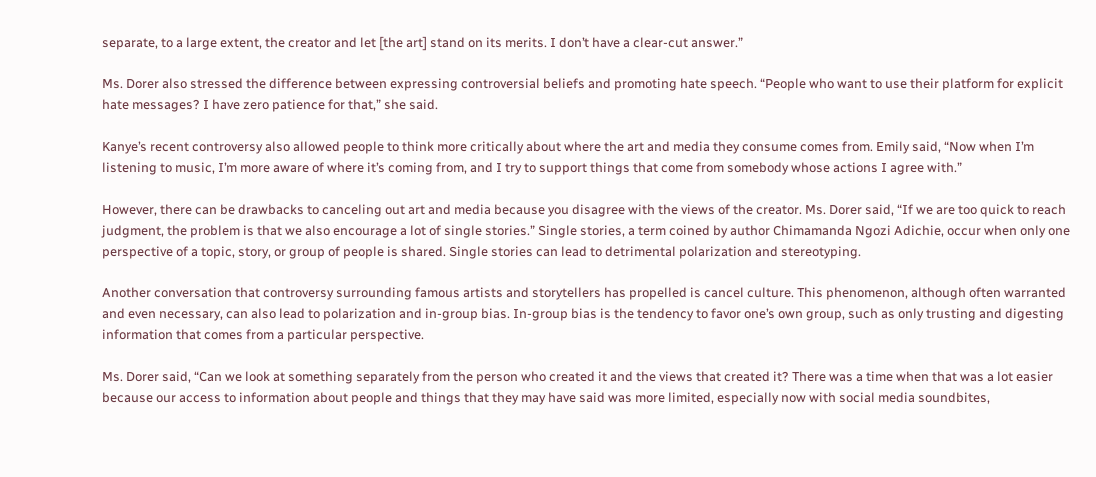separate, to a large extent, the creator and let [the art] stand on its merits. I don’t have a clear-cut answer.”

Ms. Dorer also stressed the difference between expressing controversial beliefs and promoting hate speech. “People who want to use their platform for explicit hate messages? I have zero patience for that,” she said.

Kanye’s recent controversy also allowed people to think more critically about where the art and media they consume comes from. Emily said, “Now when I’m listening to music, I’m more aware of where it’s coming from, and I try to support things that come from somebody whose actions I agree with.”

However, there can be drawbacks to canceling out art and media because you disagree with the views of the creator. Ms. Dorer said, “If we are too quick to reach judgment, the problem is that we also encourage a lot of single stories.” Single stories, a term coined by author Chimamanda Ngozi Adichie, occur when only one perspective of a topic, story, or group of people is shared. Single stories can lead to detrimental polarization and stereotyping.

Another conversation that controversy surrounding famous artists and storytellers has propelled is cancel culture. This phenomenon, although often warranted and even necessary, can also lead to polarization and in-group bias. In-group bias is the tendency to favor one’s own group, such as only trusting and digesting information that comes from a particular perspective.

Ms. Dorer said, “Can we look at something separately from the person who created it and the views that created it? There was a time when that was a lot easier because our access to information about people and things that they may have said was more limited, especially now with social media soundbites,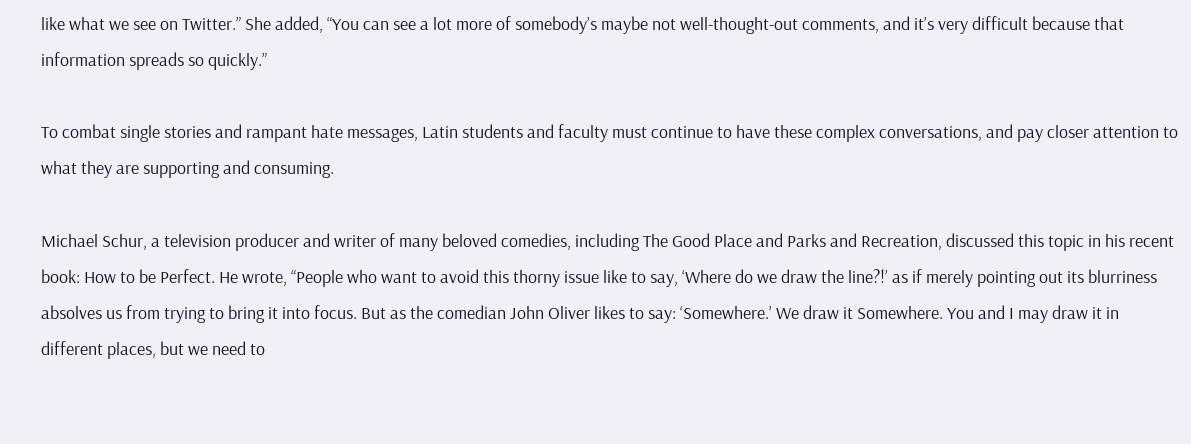like what we see on Twitter.” She added, “You can see a lot more of somebody’s maybe not well-thought-out comments, and it’s very difficult because that information spreads so quickly.”

To combat single stories and rampant hate messages, Latin students and faculty must continue to have these complex conversations, and pay closer attention to what they are supporting and consuming.

Michael Schur, a television producer and writer of many beloved comedies, including The Good Place and Parks and Recreation, discussed this topic in his recent book: How to be Perfect. He wrote, “People who want to avoid this thorny issue like to say, ‘Where do we draw the line?!’ as if merely pointing out its blurriness absolves us from trying to bring it into focus. But as the comedian John Oliver likes to say: ‘Somewhere.’ We draw it Somewhere. You and I may draw it in different places, but we need to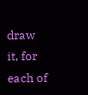draw it, for each of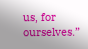us, for ourselves.”